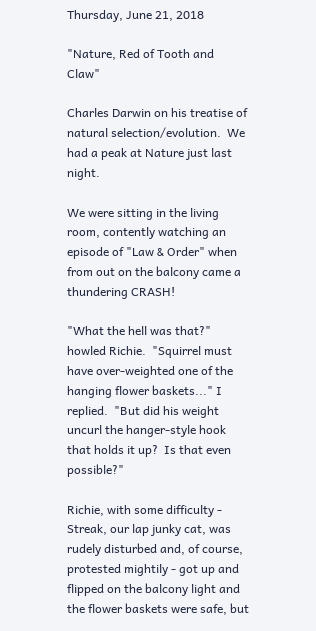Thursday, June 21, 2018

"Nature, Red of Tooth and Claw"

Charles Darwin on his treatise of natural selection/evolution.  We had a peak at Nature just last night.

We were sitting in the living room, contently watching an episode of "Law & Order" when from out on the balcony came a thundering CRASH!

"What the hell was that?" howled Richie.  "Squirrel must have over-weighted one of the hanging flower baskets..." I replied.  "But did his weight uncurl the hanger-style hook that holds it up?  Is that even possible?"

Richie, with some difficulty - Streak, our lap junky cat, was rudely disturbed and, of course, protested mightily - got up and flipped on the balcony light and the flower baskets were safe, but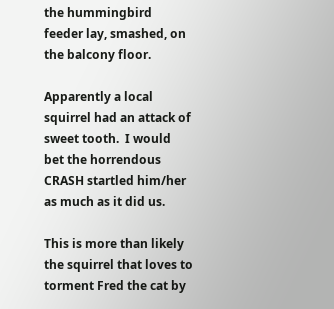the hummingbird feeder lay, smashed, on the balcony floor.

Apparently a local squirrel had an attack of sweet tooth.  I would bet the horrendous CRASH startled him/her as much as it did us.

This is more than likely the squirrel that loves to torment Fred the cat by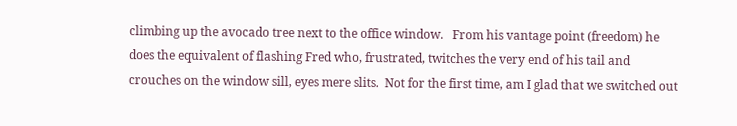climbing up the avocado tree next to the office window.   From his vantage point (freedom) he does the equivalent of flashing Fred who, frustrated, twitches the very end of his tail and crouches on the window sill, eyes mere slits.  Not for the first time, am I glad that we switched out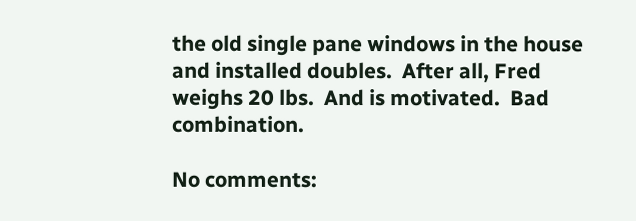the old single pane windows in the house and installed doubles.  After all, Fred weighs 20 lbs.  And is motivated.  Bad combination.

No comments: